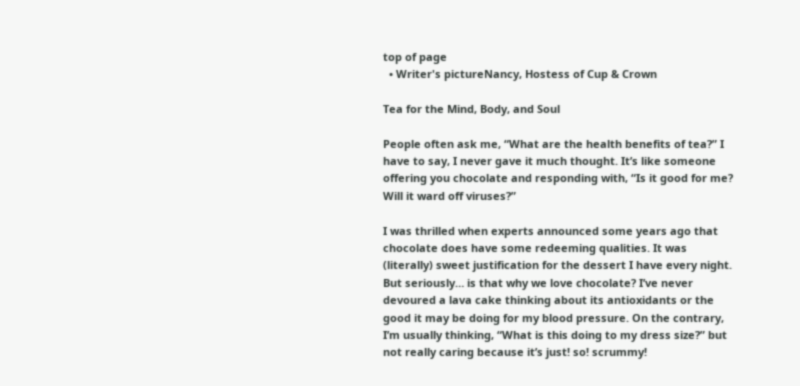top of page
  • Writer's pictureNancy, Hostess of Cup & Crown

Tea for the Mind, Body, and Soul

People often ask me, “What are the health benefits of tea?” I have to say, I never gave it much thought. It’s like someone offering you chocolate and responding with, “Is it good for me? Will it ward off viruses?”

I was thrilled when experts announced some years ago that chocolate does have some redeeming qualities. It was (literally) sweet justification for the dessert I have every night. But seriously… is that why we love chocolate? I’ve never devoured a lava cake thinking about its antioxidants or the good it may be doing for my blood pressure. On the contrary, I’m usually thinking, “What is this doing to my dress size?” but not really caring because it’s just! so! scrummy!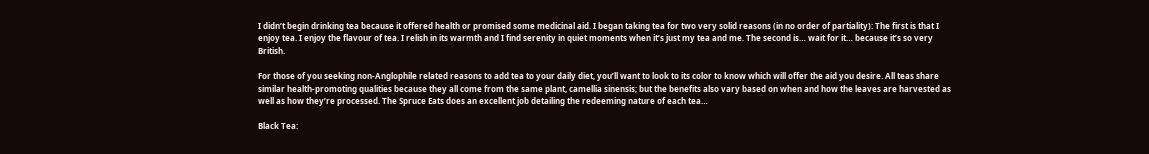I didn’t begin drinking tea because it offered health or promised some medicinal aid. I began taking tea for two very solid reasons (in no order of partiality): The first is that I enjoy tea. I enjoy the flavour of tea. I relish in its warmth and I find serenity in quiet moments when it’s just my tea and me. The second is… wait for it… because it’s so very British.

For those of you seeking non-Anglophile related reasons to add tea to your daily diet, you’ll want to look to its color to know which will offer the aid you desire. All teas share similar health-promoting qualities because they all come from the same plant, camellia sinensis; but the benefits also vary based on when and how the leaves are harvested as well as how they’re processed. The Spruce Eats does an excellent job detailing the redeeming nature of each tea…

Black Tea: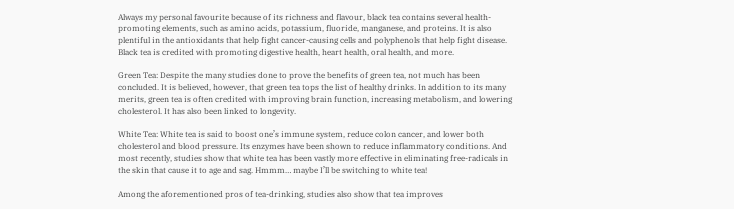Always my personal favourite because of its richness and flavour, black tea contains several health-promoting elements, such as amino acids, potassium, fluoride, manganese, and proteins. It is also plentiful in the antioxidants that help fight cancer-causing cells and polyphenols that help fight disease. Black tea is credited with promoting digestive health, heart health, oral health, and more.

Green Tea: Despite the many studies done to prove the benefits of green tea, not much has been concluded. It is believed, however, that green tea tops the list of healthy drinks. In addition to its many merits, green tea is often credited with improving brain function, increasing metabolism, and lowering cholesterol. It has also been linked to longevity.

White Tea: White tea is said to boost one’s immune system, reduce colon cancer, and lower both cholesterol and blood pressure. Its enzymes have been shown to reduce inflammatory conditions. And most recently, studies show that white tea has been vastly more effective in eliminating free-radicals in the skin that cause it to age and sag. Hmmm… maybe I’ll be switching to white tea!

Among the aforementioned pros of tea-drinking, studies also show that tea improves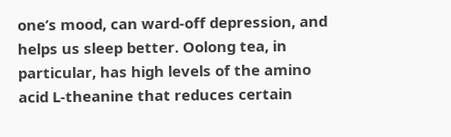one’s mood, can ward-off depression, and helps us sleep better. Oolong tea, in particular, has high levels of the amino acid L-theanine that reduces certain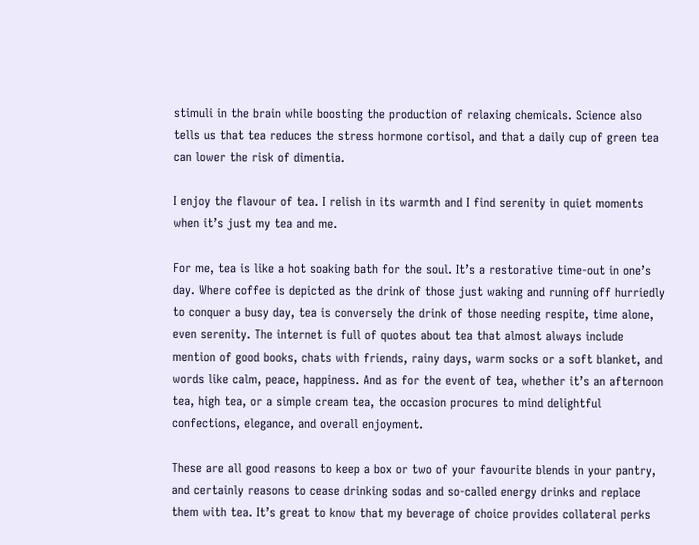stimuli in the brain while boosting the production of relaxing chemicals. Science also tells us that tea reduces the stress hormone cortisol, and that a daily cup of green tea can lower the risk of dimentia.

I enjoy the flavour of tea. I relish in its warmth and I find serenity in quiet moments when it’s just my tea and me.

For me, tea is like a hot soaking bath for the soul. It’s a restorative time-out in one’s day. Where coffee is depicted as the drink of those just waking and running off hurriedly to conquer a busy day, tea is conversely the drink of those needing respite, time alone, even serenity. The internet is full of quotes about tea that almost always include mention of good books, chats with friends, rainy days, warm socks or a soft blanket, and words like calm, peace, happiness. And as for the event of tea, whether it’s an afternoon tea, high tea, or a simple cream tea, the occasion procures to mind delightful confections, elegance, and overall enjoyment.

These are all good reasons to keep a box or two of your favourite blends in your pantry, and certainly reasons to cease drinking sodas and so-called energy drinks and replace them with tea. It’s great to know that my beverage of choice provides collateral perks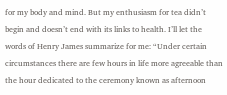for my body and mind. But my enthusiasm for tea didn’t begin and doesn’t end with its links to health. I’ll let the words of Henry James summarize for me: “Under certain circumstances there are few hours in life more agreeable than the hour dedicated to the ceremony known as afternoon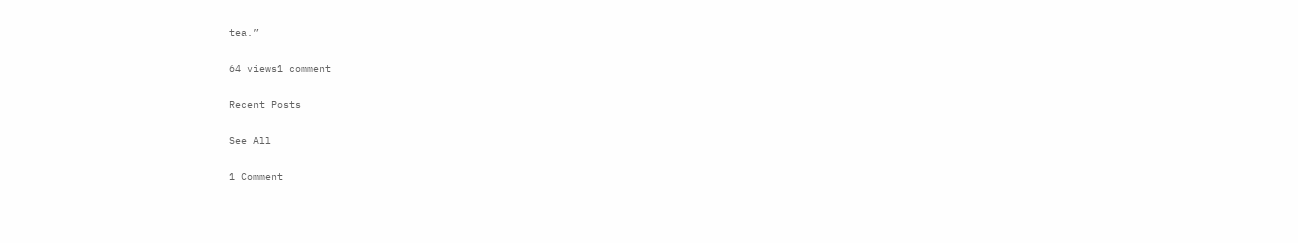tea.”

64 views1 comment

Recent Posts

See All

1 Comment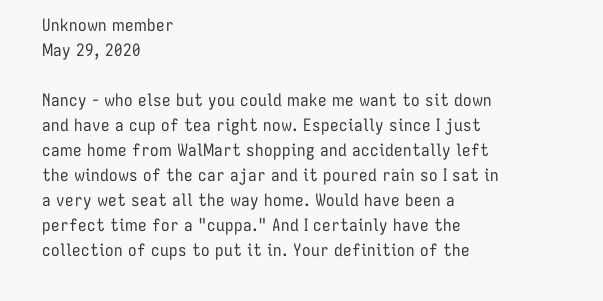Unknown member
May 29, 2020

Nancy - who else but you could make me want to sit down and have a cup of tea right now. Especially since I just came home from WalMart shopping and accidentally left the windows of the car ajar and it poured rain so I sat in a very wet seat all the way home. Would have been a perfect time for a "cuppa." And I certainly have the collection of cups to put it in. Your definition of the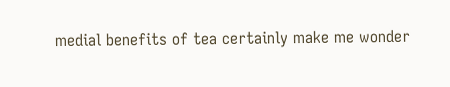medial benefits of tea certainly make me wonder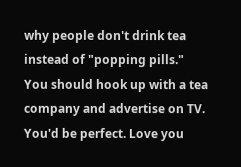why people don't drink tea instead of "popping pills." You should hook up with a tea company and advertise on TV. You'd be perfect. Love you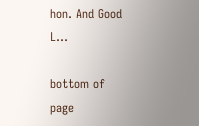hon. And Good L…

bottom of page